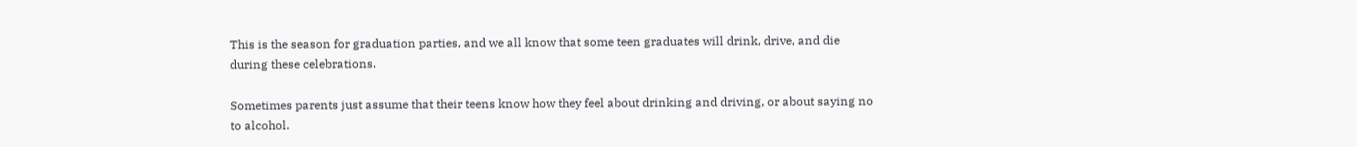This is the season for graduation parties, and we all know that some teen graduates will drink, drive, and die during these celebrations.

Sometimes parents just assume that their teens know how they feel about drinking and driving, or about saying no to alcohol.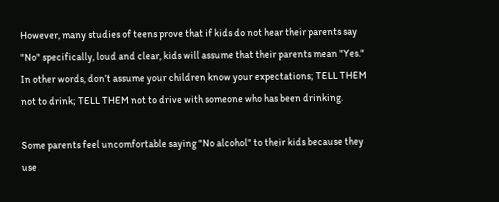However, many studies of teens prove that if kids do not hear their parents say "No" specifically, loud and clear, kids will assume that their parents mean "Yes." In other words, don’t assume your children know your expectations; TELL THEM not to drink; TELL THEM not to drive with someone who has been drinking.

Some parents feel uncomfortable saying "No alcohol" to their kids because they use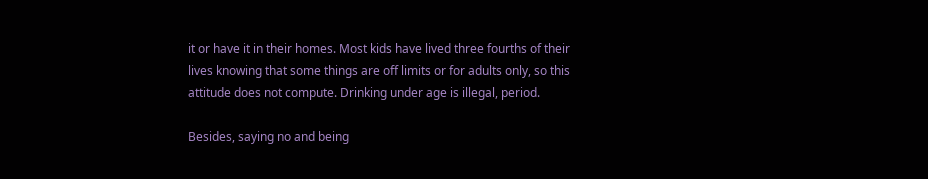it or have it in their homes. Most kids have lived three fourths of their lives knowing that some things are off limits or for adults only, so this attitude does not compute. Drinking under age is illegal, period.

Besides, saying no and being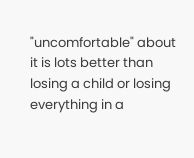"uncomfortable" about it is lots better than losing a child or losing everything in a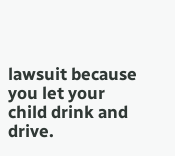lawsuit because you let your child drink and drive.